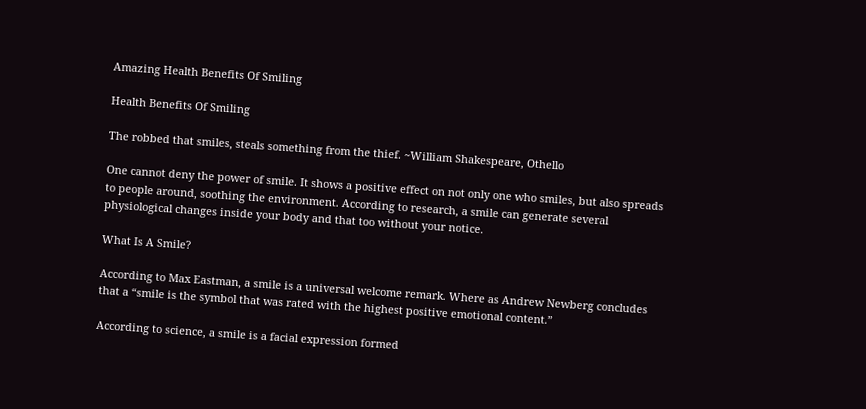Amazing Health Benefits Of Smiling

Health Benefits Of Smiling

The robbed that smiles, steals something from the thief. ~William Shakespeare, Othello

One cannot deny the power of smile. It shows a positive effect on not only one who smiles, but also spreads to people around, soothing the environment. According to research, a smile can generate several physiological changes inside your body and that too without your notice.

What Is A Smile?

According to Max Eastman, a smile is a universal welcome remark. Where as Andrew Newberg concludes that a “smile is the symbol that was rated with the highest positive emotional content.”

According to science, a smile is a facial expression formed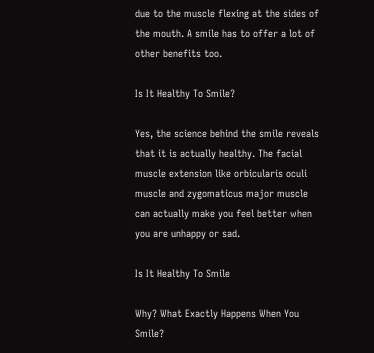due to the muscle flexing at the sides of the mouth. A smile has to offer a lot of other benefits too.

Is It Healthy To Smile?

Yes, the science behind the smile reveals that it is actually healthy. The facial muscle extension like orbicularis oculi muscle and zygomaticus major muscle can actually make you feel better when you are unhappy or sad.

Is It Healthy To Smile

Why? What Exactly Happens When You Smile?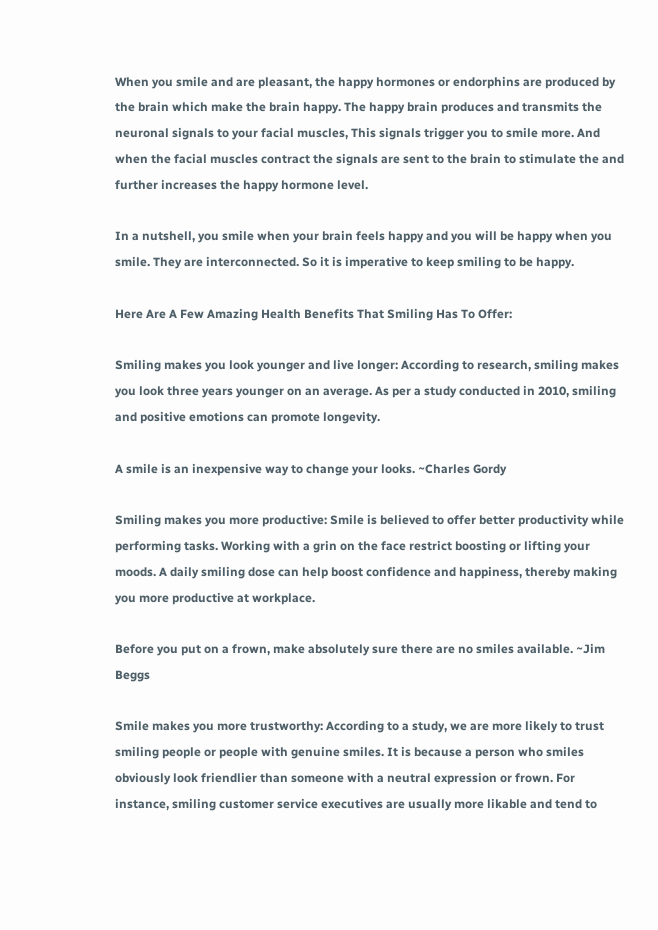When you smile and are pleasant, the happy hormones or endorphins are produced by the brain which make the brain happy. The happy brain produces and transmits the neuronal signals to your facial muscles, This signals trigger you to smile more. And when the facial muscles contract the signals are sent to the brain to stimulate the and further increases the happy hormone level.

In a nutshell, you smile when your brain feels happy and you will be happy when you smile. They are interconnected. So it is imperative to keep smiling to be happy.

Here Are A Few Amazing Health Benefits That Smiling Has To Offer:

Smiling makes you look younger and live longer: According to research, smiling makes you look three years younger on an average. As per a study conducted in 2010, smiling and positive emotions can promote longevity.

A smile is an inexpensive way to change your looks. ~Charles Gordy

Smiling makes you more productive: Smile is believed to offer better productivity while performing tasks. Working with a grin on the face restrict boosting or lifting your moods. A daily smiling dose can help boost confidence and happiness, thereby making you more productive at workplace.

Before you put on a frown, make absolutely sure there are no smiles available. ~Jim Beggs

Smile makes you more trustworthy: According to a study, we are more likely to trust smiling people or people with genuine smiles. It is because a person who smiles obviously look friendlier than someone with a neutral expression or frown. For instance, smiling customer service executives are usually more likable and tend to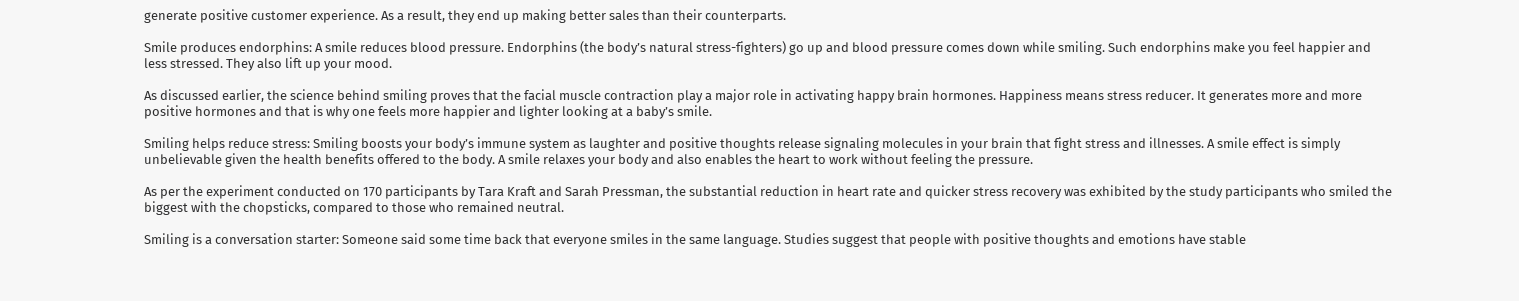generate positive customer experience. As a result, they end up making better sales than their counterparts.

Smile produces endorphins: A smile reduces blood pressure. Endorphins (the body’s natural stress-fighters) go up and blood pressure comes down while smiling. Such endorphins make you feel happier and less stressed. They also lift up your mood.

As discussed earlier, the science behind smiling proves that the facial muscle contraction play a major role in activating happy brain hormones. Happiness means stress reducer. It generates more and more positive hormones and that is why one feels more happier and lighter looking at a baby’s smile.

Smiling helps reduce stress: Smiling boosts your body’s immune system as laughter and positive thoughts release signaling molecules in your brain that fight stress and illnesses. A smile effect is simply unbelievable given the health benefits offered to the body. A smile relaxes your body and also enables the heart to work without feeling the pressure.

As per the experiment conducted on 170 participants by Tara Kraft and Sarah Pressman, the substantial reduction in heart rate and quicker stress recovery was exhibited by the study participants who smiled the biggest with the chopsticks, compared to those who remained neutral.

Smiling is a conversation starter: Someone said some time back that everyone smiles in the same language. Studies suggest that people with positive thoughts and emotions have stable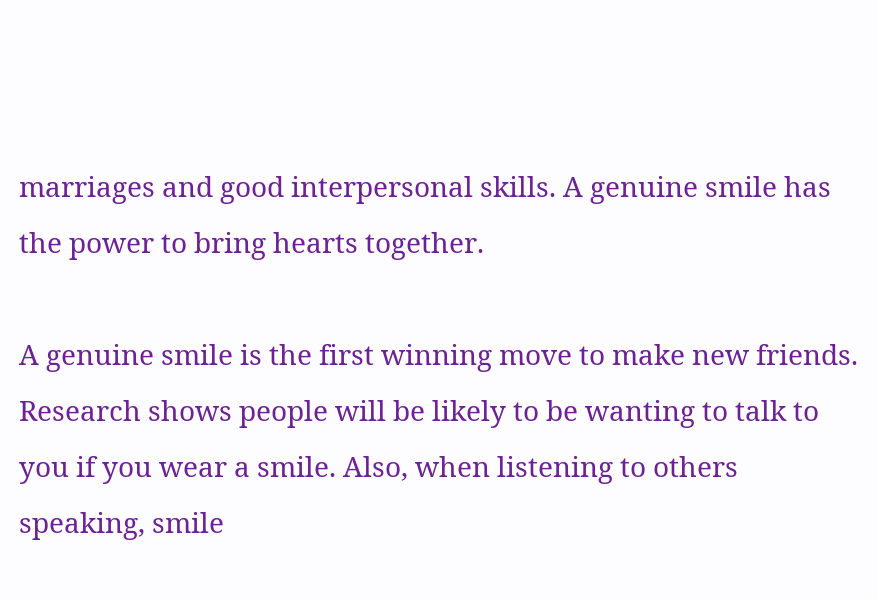marriages and good interpersonal skills. A genuine smile has the power to bring hearts together.

A genuine smile is the first winning move to make new friends. Research shows people will be likely to be wanting to talk to you if you wear a smile. Also, when listening to others speaking, smile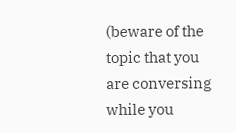(beware of the topic that you are conversing while you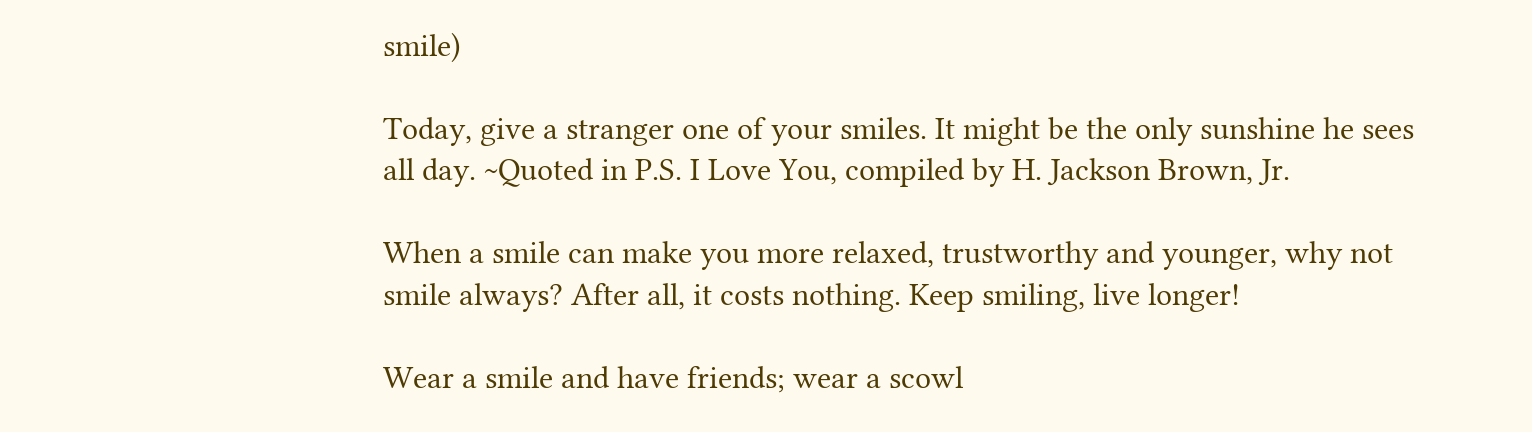smile)

Today, give a stranger one of your smiles. It might be the only sunshine he sees all day. ~Quoted in P.S. I Love You, compiled by H. Jackson Brown, Jr.

When a smile can make you more relaxed, trustworthy and younger, why not smile always? After all, it costs nothing. Keep smiling, live longer!

Wear a smile and have friends; wear a scowl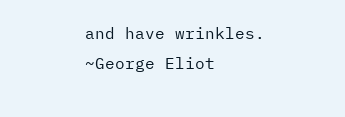and have wrinkles. ~George Eliot